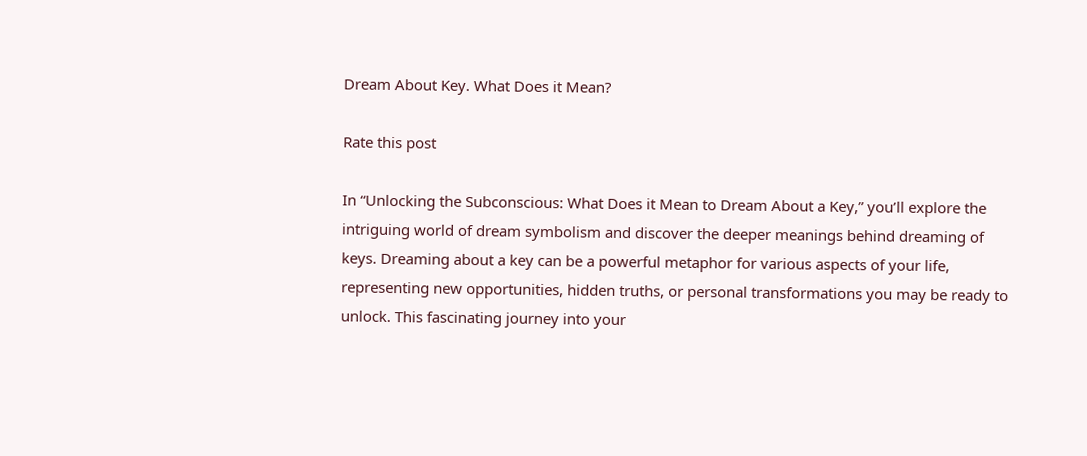Dream About Key. What Does it Mean?

Rate this post

In “Unlocking the Subconscious: What Does it Mean to Dream About a Key,” you’ll explore the intriguing world of dream symbolism and discover the deeper meanings behind dreaming of keys. Dreaming about a key can be a powerful metaphor for various aspects of your life, representing new opportunities, hidden truths, or personal transformations you may be ready to unlock. This fascinating journey into your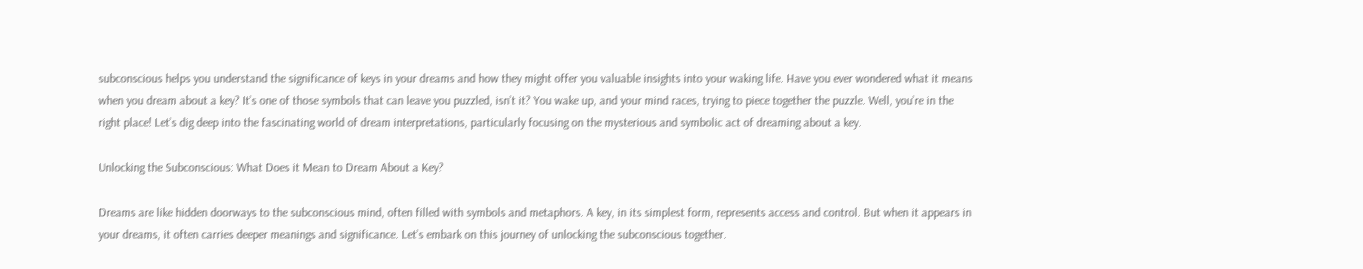subconscious helps you understand the significance of keys in your dreams and how they might offer you valuable insights into your waking life. Have you ever wondered what it means when you dream about a key? It’s one of those symbols that can leave you puzzled, isn’t it? You wake up, and your mind races, trying to piece together the puzzle. Well, you’re in the right place! Let’s dig deep into the fascinating world of dream interpretations, particularly focusing on the mysterious and symbolic act of dreaming about a key.

Unlocking the Subconscious: What Does it Mean to Dream About a Key?

Dreams are like hidden doorways to the subconscious mind, often filled with symbols and metaphors. A key, in its simplest form, represents access and control. But when it appears in your dreams, it often carries deeper meanings and significance. Let’s embark on this journey of unlocking the subconscious together.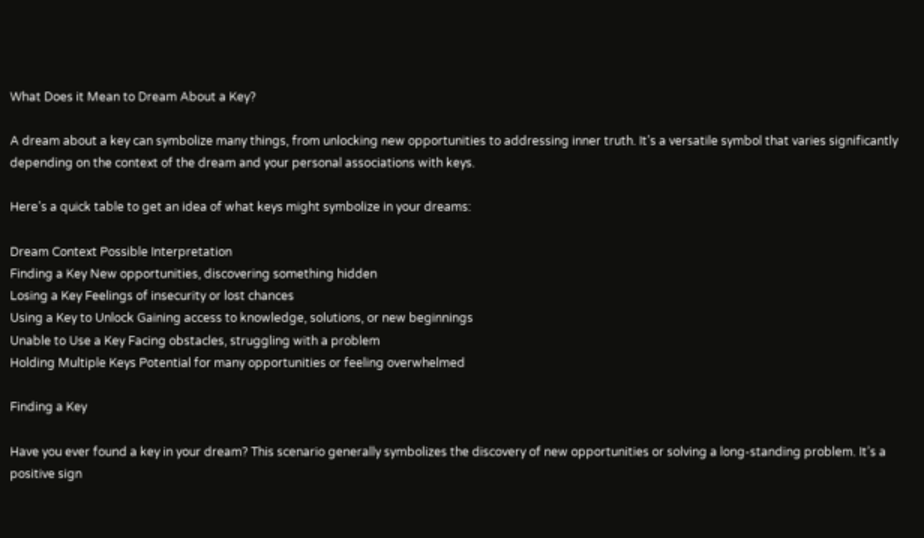What Does it Mean to Dream About a Key?

A dream about a key can symbolize many things, from unlocking new opportunities to addressing inner truth. It’s a versatile symbol that varies significantly depending on the context of the dream and your personal associations with keys.

Here’s a quick table to get an idea of what keys might symbolize in your dreams:

Dream Context Possible Interpretation
Finding a Key New opportunities, discovering something hidden
Losing a Key Feelings of insecurity or lost chances
Using a Key to Unlock Gaining access to knowledge, solutions, or new beginnings
Unable to Use a Key Facing obstacles, struggling with a problem
Holding Multiple Keys Potential for many opportunities or feeling overwhelmed

Finding a Key

Have you ever found a key in your dream? This scenario generally symbolizes the discovery of new opportunities or solving a long-standing problem. It’s a positive sign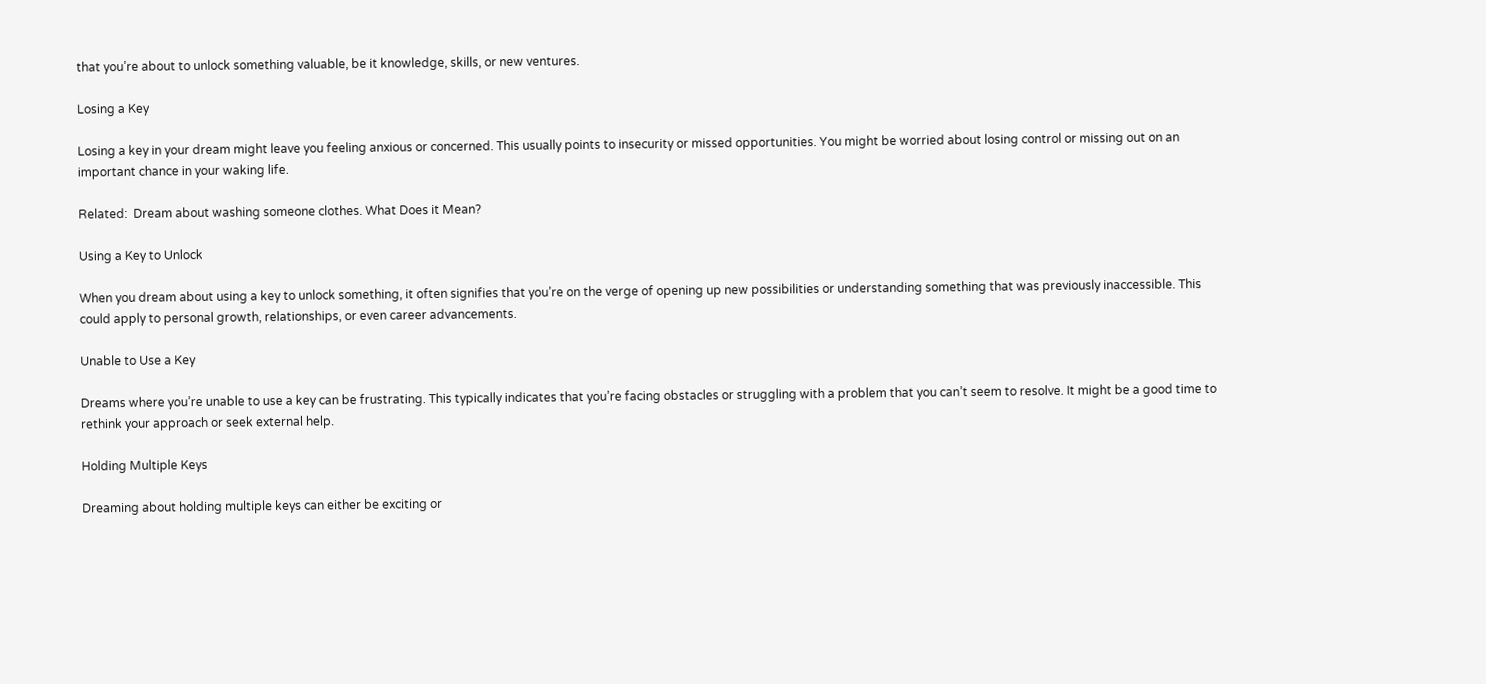that you’re about to unlock something valuable, be it knowledge, skills, or new ventures.

Losing a Key

Losing a key in your dream might leave you feeling anxious or concerned. This usually points to insecurity or missed opportunities. You might be worried about losing control or missing out on an important chance in your waking life.

Related:  Dream about washing someone clothes. What Does it Mean?

Using a Key to Unlock

When you dream about using a key to unlock something, it often signifies that you’re on the verge of opening up new possibilities or understanding something that was previously inaccessible. This could apply to personal growth, relationships, or even career advancements.

Unable to Use a Key

Dreams where you’re unable to use a key can be frustrating. This typically indicates that you’re facing obstacles or struggling with a problem that you can’t seem to resolve. It might be a good time to rethink your approach or seek external help.

Holding Multiple Keys

Dreaming about holding multiple keys can either be exciting or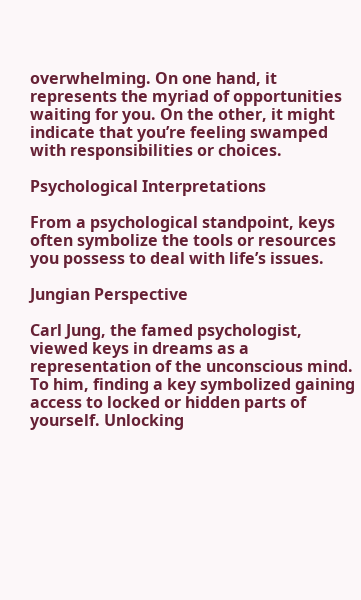overwhelming. On one hand, it represents the myriad of opportunities waiting for you. On the other, it might indicate that you’re feeling swamped with responsibilities or choices.

Psychological Interpretations

From a psychological standpoint, keys often symbolize the tools or resources you possess to deal with life’s issues.

Jungian Perspective

Carl Jung, the famed psychologist, viewed keys in dreams as a representation of the unconscious mind. To him, finding a key symbolized gaining access to locked or hidden parts of yourself. Unlocking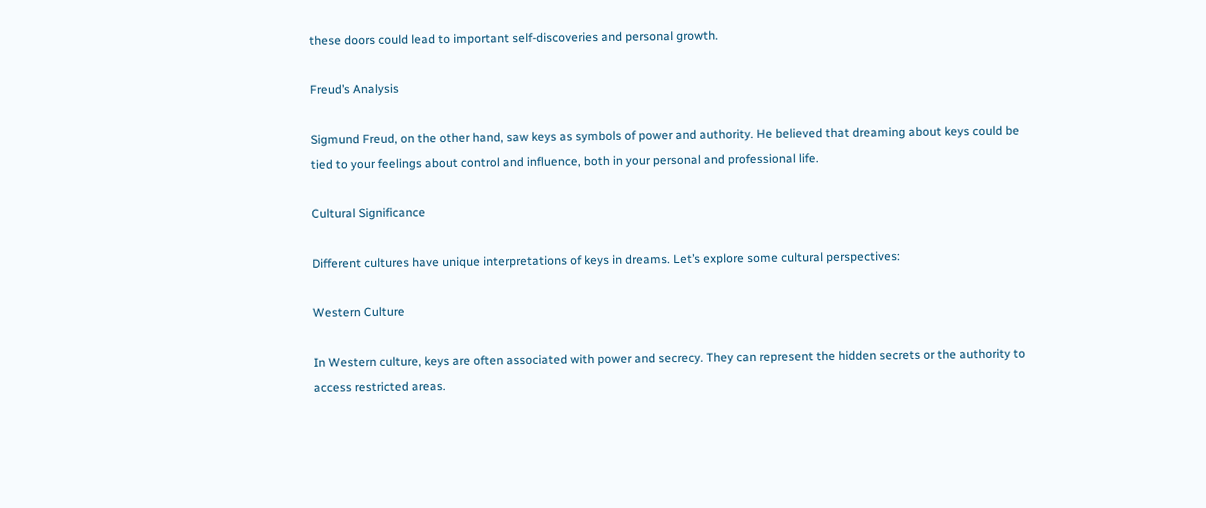these doors could lead to important self-discoveries and personal growth.

Freud’s Analysis

Sigmund Freud, on the other hand, saw keys as symbols of power and authority. He believed that dreaming about keys could be tied to your feelings about control and influence, both in your personal and professional life.

Cultural Significance

Different cultures have unique interpretations of keys in dreams. Let’s explore some cultural perspectives:

Western Culture

In Western culture, keys are often associated with power and secrecy. They can represent the hidden secrets or the authority to access restricted areas.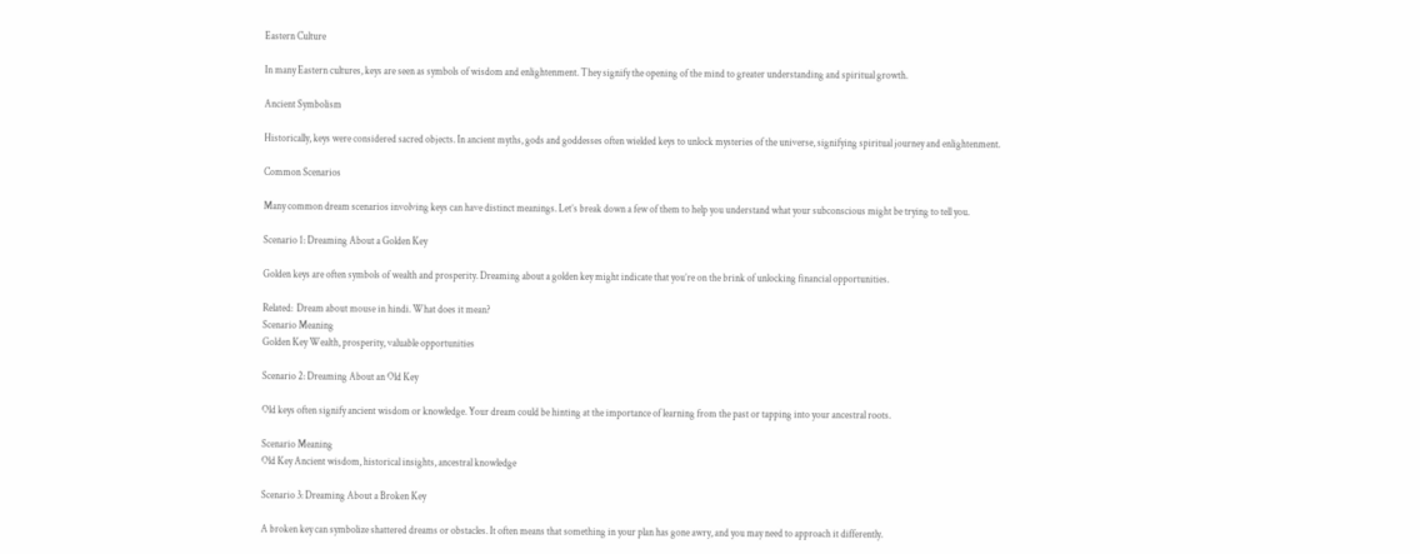Eastern Culture

In many Eastern cultures, keys are seen as symbols of wisdom and enlightenment. They signify the opening of the mind to greater understanding and spiritual growth.

Ancient Symbolism

Historically, keys were considered sacred objects. In ancient myths, gods and goddesses often wielded keys to unlock mysteries of the universe, signifying spiritual journey and enlightenment.

Common Scenarios

Many common dream scenarios involving keys can have distinct meanings. Let’s break down a few of them to help you understand what your subconscious might be trying to tell you.

Scenario 1: Dreaming About a Golden Key

Golden keys are often symbols of wealth and prosperity. Dreaming about a golden key might indicate that you’re on the brink of unlocking financial opportunities.

Related:  Dream about mouse in hindi. What does it mean?
Scenario Meaning
Golden Key Wealth, prosperity, valuable opportunities

Scenario 2: Dreaming About an Old Key

Old keys often signify ancient wisdom or knowledge. Your dream could be hinting at the importance of learning from the past or tapping into your ancestral roots.

Scenario Meaning
Old Key Ancient wisdom, historical insights, ancestral knowledge

Scenario 3: Dreaming About a Broken Key

A broken key can symbolize shattered dreams or obstacles. It often means that something in your plan has gone awry, and you may need to approach it differently.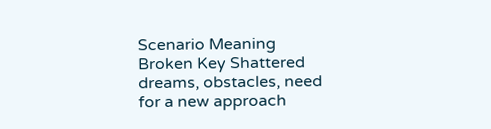Scenario Meaning
Broken Key Shattered dreams, obstacles, need for a new approach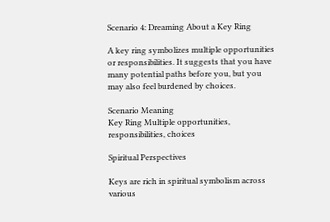Scenario 4: Dreaming About a Key Ring

A key ring symbolizes multiple opportunities or responsibilities. It suggests that you have many potential paths before you, but you may also feel burdened by choices.

Scenario Meaning
Key Ring Multiple opportunities, responsibilities, choices

Spiritual Perspectives

Keys are rich in spiritual symbolism across various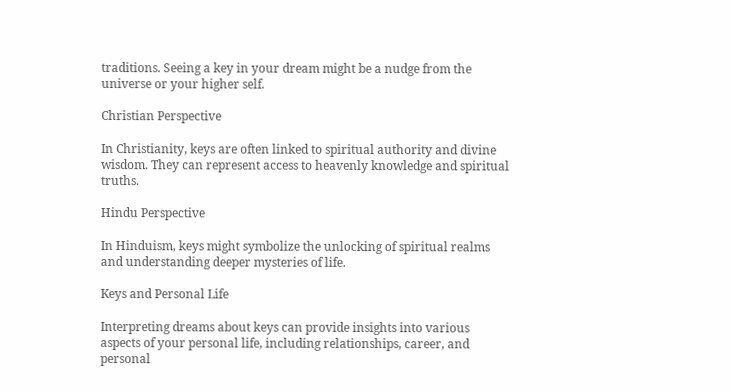traditions. Seeing a key in your dream might be a nudge from the universe or your higher self.

Christian Perspective

In Christianity, keys are often linked to spiritual authority and divine wisdom. They can represent access to heavenly knowledge and spiritual truths.

Hindu Perspective

In Hinduism, keys might symbolize the unlocking of spiritual realms and understanding deeper mysteries of life.

Keys and Personal Life

Interpreting dreams about keys can provide insights into various aspects of your personal life, including relationships, career, and personal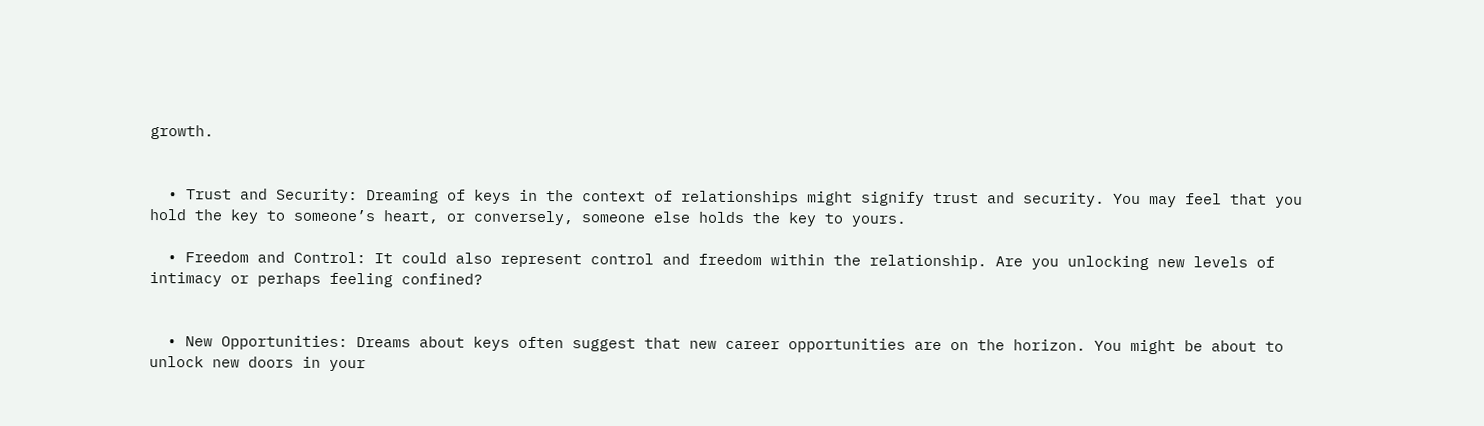growth.


  • Trust and Security: Dreaming of keys in the context of relationships might signify trust and security. You may feel that you hold the key to someone’s heart, or conversely, someone else holds the key to yours.

  • Freedom and Control: It could also represent control and freedom within the relationship. Are you unlocking new levels of intimacy or perhaps feeling confined?


  • New Opportunities: Dreams about keys often suggest that new career opportunities are on the horizon. You might be about to unlock new doors in your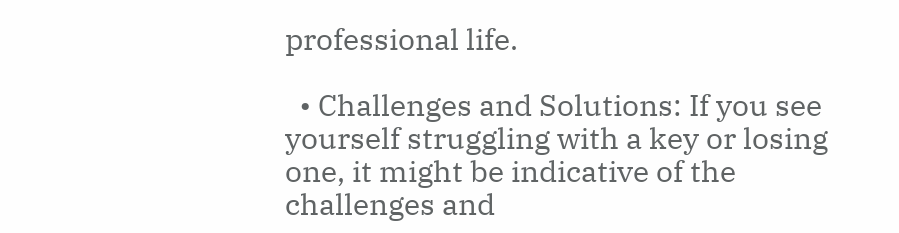professional life.

  • Challenges and Solutions: If you see yourself struggling with a key or losing one, it might be indicative of the challenges and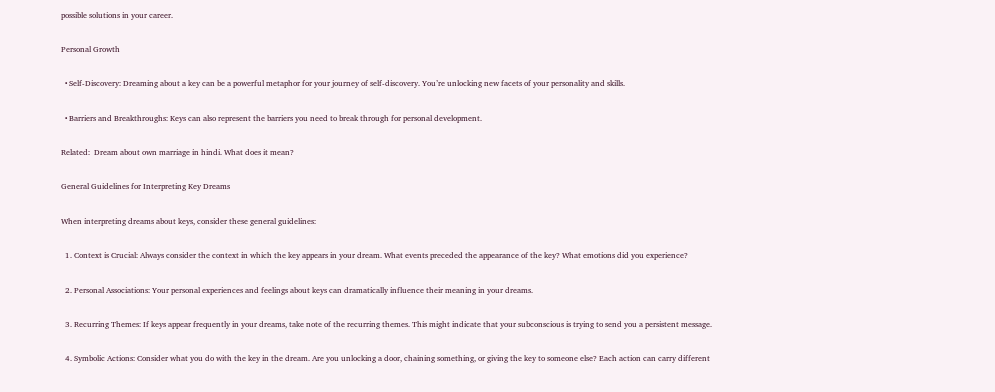possible solutions in your career.

Personal Growth

  • Self-Discovery: Dreaming about a key can be a powerful metaphor for your journey of self-discovery. You’re unlocking new facets of your personality and skills.

  • Barriers and Breakthroughs: Keys can also represent the barriers you need to break through for personal development.

Related:  Dream about own marriage in hindi. What does it mean?

General Guidelines for Interpreting Key Dreams

When interpreting dreams about keys, consider these general guidelines:

  1. Context is Crucial: Always consider the context in which the key appears in your dream. What events preceded the appearance of the key? What emotions did you experience?

  2. Personal Associations: Your personal experiences and feelings about keys can dramatically influence their meaning in your dreams.

  3. Recurring Themes: If keys appear frequently in your dreams, take note of the recurring themes. This might indicate that your subconscious is trying to send you a persistent message.

  4. Symbolic Actions: Consider what you do with the key in the dream. Are you unlocking a door, chaining something, or giving the key to someone else? Each action can carry different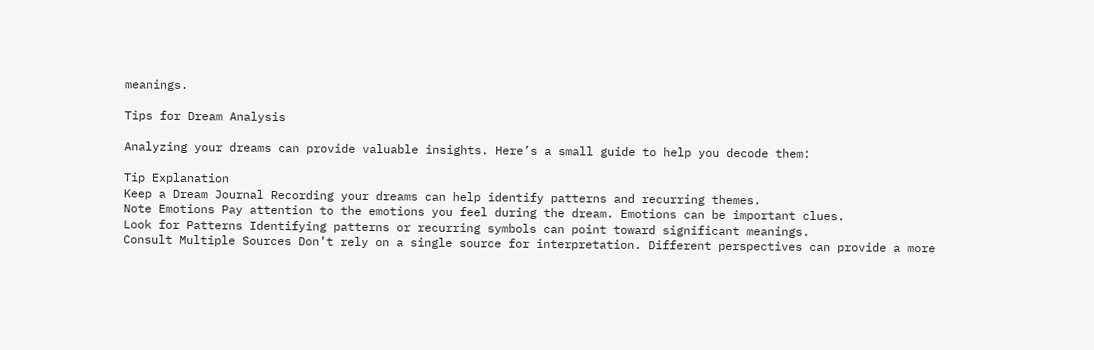meanings.

Tips for Dream Analysis

Analyzing your dreams can provide valuable insights. Here’s a small guide to help you decode them:

Tip Explanation
Keep a Dream Journal Recording your dreams can help identify patterns and recurring themes.
Note Emotions Pay attention to the emotions you feel during the dream. Emotions can be important clues.
Look for Patterns Identifying patterns or recurring symbols can point toward significant meanings.
Consult Multiple Sources Don’t rely on a single source for interpretation. Different perspectives can provide a more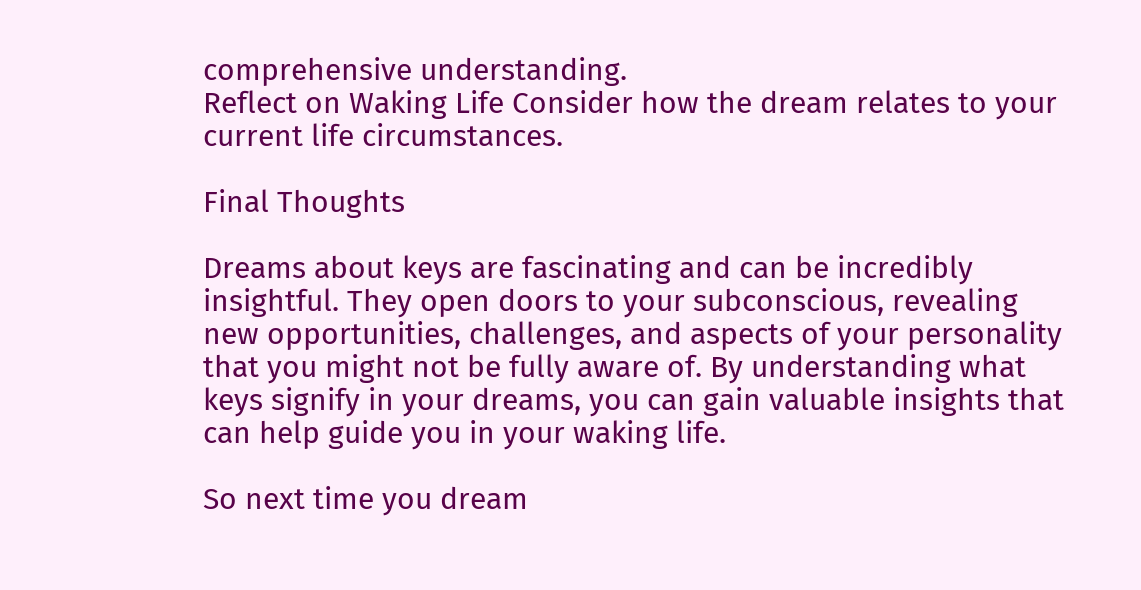comprehensive understanding.
Reflect on Waking Life Consider how the dream relates to your current life circumstances.

Final Thoughts

Dreams about keys are fascinating and can be incredibly insightful. They open doors to your subconscious, revealing new opportunities, challenges, and aspects of your personality that you might not be fully aware of. By understanding what keys signify in your dreams, you can gain valuable insights that can help guide you in your waking life.

So next time you dream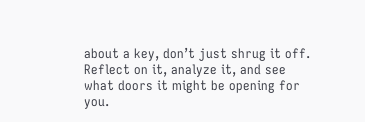about a key, don’t just shrug it off. Reflect on it, analyze it, and see what doors it might be opening for you.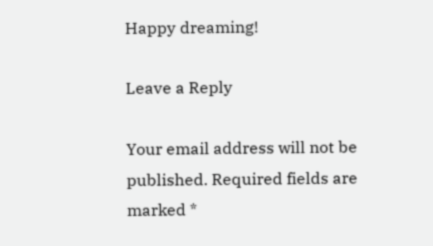Happy dreaming!

Leave a Reply

Your email address will not be published. Required fields are marked *